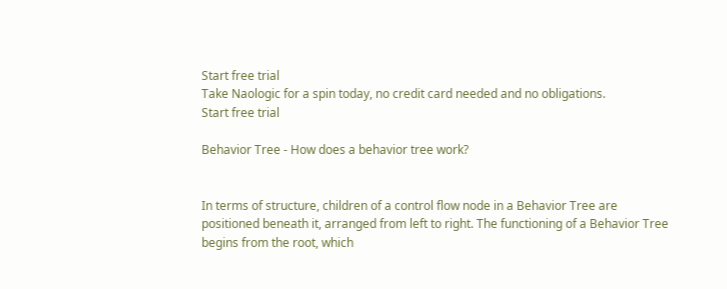Start free trial
Take Naologic for a spin today, no credit card needed and no obligations.
Start free trial

Behavior Tree - How does a behavior tree work?


In terms of structure, children of a control flow node in a Behavior Tree are positioned beneath it, arranged from left to right. The functioning of a Behavior Tree begins from the root, which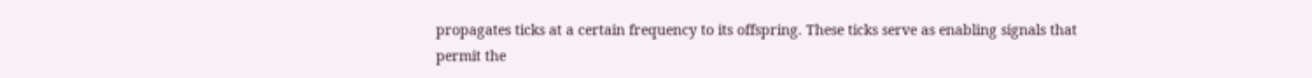propagates ticks at a certain frequency to its offspring. These ticks serve as enabling signals that permit the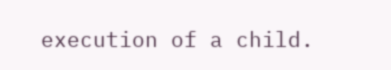execution of a child.